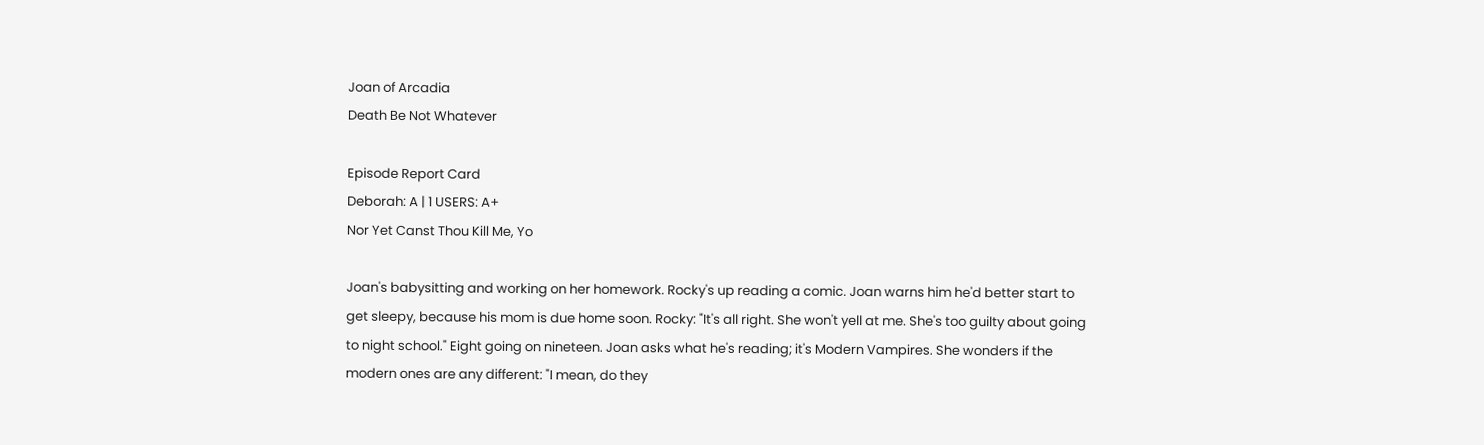Joan of Arcadia
Death Be Not Whatever

Episode Report Card
Deborah: A | 1 USERS: A+
Nor Yet Canst Thou Kill Me, Yo

Joan's babysitting and working on her homework. Rocky's up reading a comic. Joan warns him he'd better start to get sleepy, because his mom is due home soon. Rocky: "It's all right. She won't yell at me. She's too guilty about going to night school." Eight going on nineteen. Joan asks what he's reading; it's Modern Vampires. She wonders if the modern ones are any different: "I mean, do they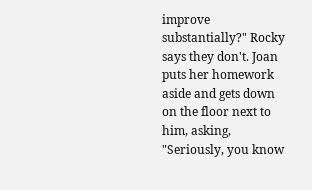improve substantially?" Rocky says they don't. Joan puts her homework aside and gets down on the floor next to him, asking, "Seriously, you know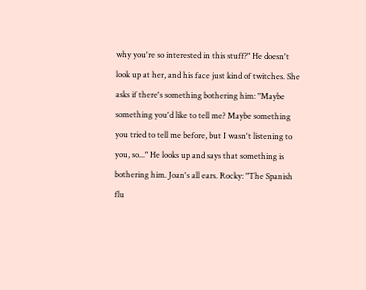why you're so interested in this stuff?" He doesn't look up at her, and his face just kind of twitches. She asks if there's something bothering him: "Maybe something you'd like to tell me? Maybe something you tried to tell me before, but I wasn't listening to you, so..." He looks up and says that something is bothering him. Joan's all ears. Rocky: "The Spanish flu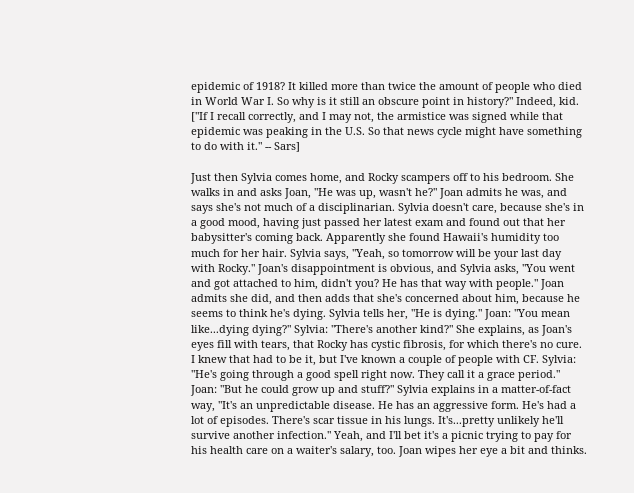epidemic of 1918? It killed more than twice the amount of people who died in World War I. So why is it still an obscure point in history?" Indeed, kid. ["If I recall correctly, and I may not, the armistice was signed while that epidemic was peaking in the U.S. So that news cycle might have something to do with it." -- Sars]

Just then Sylvia comes home, and Rocky scampers off to his bedroom. She walks in and asks Joan, "He was up, wasn't he?" Joan admits he was, and says she's not much of a disciplinarian. Sylvia doesn't care, because she's in a good mood, having just passed her latest exam and found out that her babysitter's coming back. Apparently she found Hawaii's humidity too much for her hair. Sylvia says, "Yeah, so tomorrow will be your last day with Rocky." Joan's disappointment is obvious, and Sylvia asks, "You went and got attached to him, didn't you? He has that way with people." Joan admits she did, and then adds that she's concerned about him, because he seems to think he's dying. Sylvia tells her, "He is dying." Joan: "You mean like...dying dying?" Sylvia: "There's another kind?" She explains, as Joan's eyes fill with tears, that Rocky has cystic fibrosis, for which there's no cure. I knew that had to be it, but I've known a couple of people with CF. Sylvia: "He's going through a good spell right now. They call it a grace period." Joan: "But he could grow up and stuff?" Sylvia explains in a matter-of-fact way, "It's an unpredictable disease. He has an aggressive form. He's had a lot of episodes. There's scar tissue in his lungs. It's...pretty unlikely he'll survive another infection." Yeah, and I'll bet it's a picnic trying to pay for his health care on a waiter's salary, too. Joan wipes her eye a bit and thinks.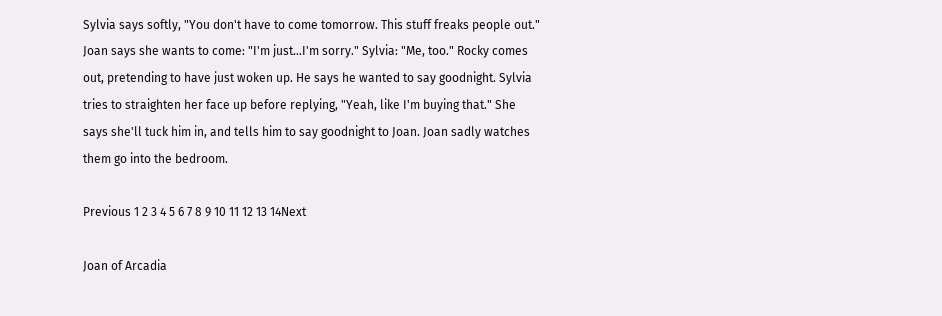Sylvia says softly, "You don't have to come tomorrow. This stuff freaks people out." Joan says she wants to come: "I'm just...I'm sorry." Sylvia: "Me, too." Rocky comes out, pretending to have just woken up. He says he wanted to say goodnight. Sylvia tries to straighten her face up before replying, "Yeah, like I'm buying that." She says she'll tuck him in, and tells him to say goodnight to Joan. Joan sadly watches them go into the bedroom.

Previous 1 2 3 4 5 6 7 8 9 10 11 12 13 14Next

Joan of Arcadia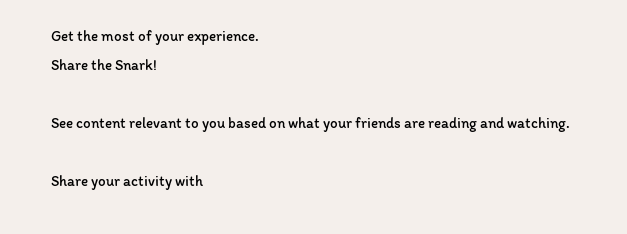Get the most of your experience.
Share the Snark!

See content relevant to you based on what your friends are reading and watching.

Share your activity with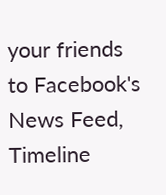your friends to Facebook's News Feed, Timeline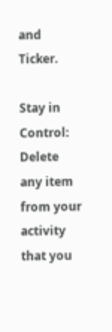and Ticker.

Stay in Control: Delete any item from your activity that you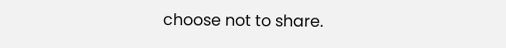choose not to share.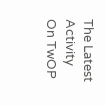The Latest Activity On TwOP